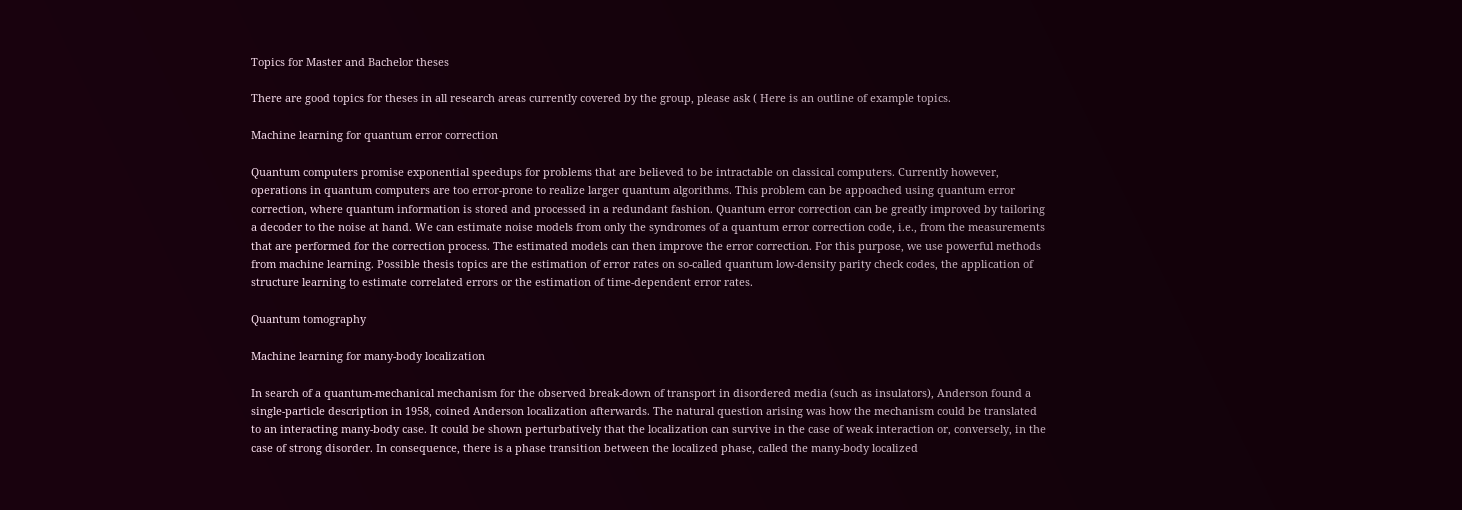Topics for Master and Bachelor theses

There are good topics for theses in all research areas currently covered by the group, please ask ( Here is an outline of example topics.

Machine learning for quantum error correction

Quantum computers promise exponential speedups for problems that are believed to be intractable on classical computers. Currently however, operations in quantum computers are too error-prone to realize larger quantum algorithms. This problem can be appoached using quantum error correction, where quantum information is stored and processed in a redundant fashion. Quantum error correction can be greatly improved by tailoring a decoder to the noise at hand. We can estimate noise models from only the syndromes of a quantum error correction code, i.e., from the measurements that are performed for the correction process. The estimated models can then improve the error correction. For this purpose, we use powerful methods from machine learning. Possible thesis topics are the estimation of error rates on so-called quantum low-density parity check codes, the application of structure learning to estimate correlated errors or the estimation of time-dependent error rates.

Quantum tomography

Machine learning for many-body localization

In search of a quantum-mechanical mechanism for the observed break-down of transport in disordered media (such as insulators), Anderson found a single-particle description in 1958, coined Anderson localization afterwards. The natural question arising was how the mechanism could be translated to an interacting many-body case. It could be shown perturbatively that the localization can survive in the case of weak interaction or, conversely, in the case of strong disorder. In consequence, there is a phase transition between the localized phase, called the many-body localized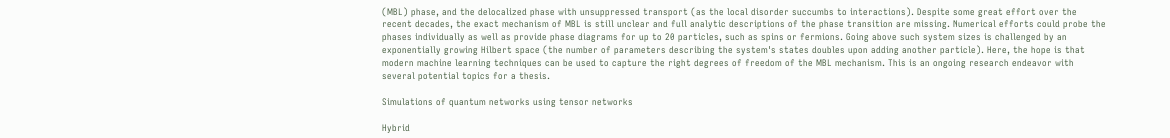(MBL) phase, and the delocalized phase with unsuppressed transport (as the local disorder succumbs to interactions). Despite some great effort over the recent decades, the exact mechanism of MBL is still unclear and full analytic descriptions of the phase transition are missing. Numerical efforts could probe the phases individually as well as provide phase diagrams for up to 20 particles, such as spins or fermions. Going above such system sizes is challenged by an exponentially growing Hilbert space (the number of parameters describing the system's states doubles upon adding another particle). Here, the hope is that modern machine learning techniques can be used to capture the right degrees of freedom of the MBL mechanism. This is an ongoing research endeavor with several potential topics for a thesis.

Simulations of quantum networks using tensor networks

Hybrid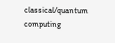classical/quantum computing